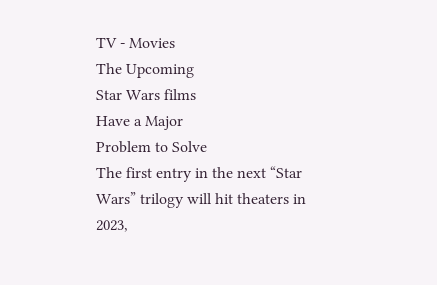TV - Movies
The Upcoming
Star Wars films
Have a Major
Problem to Solve
The first entry in the next “Star Wars” trilogy will hit theaters in 2023,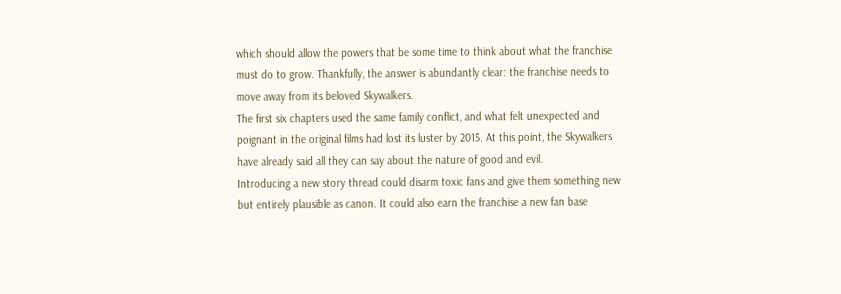which should allow the powers that be some time to think about what the franchise must do to grow. Thankfully, the answer is abundantly clear: the franchise needs to move away from its beloved Skywalkers.
The first six chapters used the same family conflict, and what felt unexpected and poignant in the original films had lost its luster by 2015. At this point, the Skywalkers have already said all they can say about the nature of good and evil.
Introducing a new story thread could disarm toxic fans and give them something new but entirely plausible as canon. It could also earn the franchise a new fan base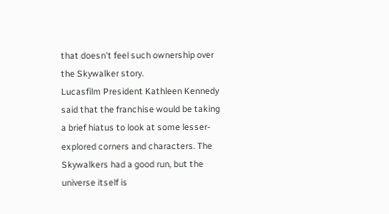that doesn't feel such ownership over the Skywalker story.
Lucasfilm President Kathleen Kennedy said that the franchise would be taking a brief hiatus to look at some lesser-explored corners and characters. The Skywalkers had a good run, but the universe itself is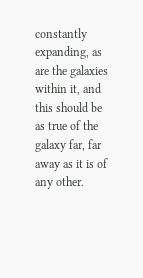constantly expanding, as are the galaxies within it, and this should be as true of the galaxy far, far away as it is of any other.